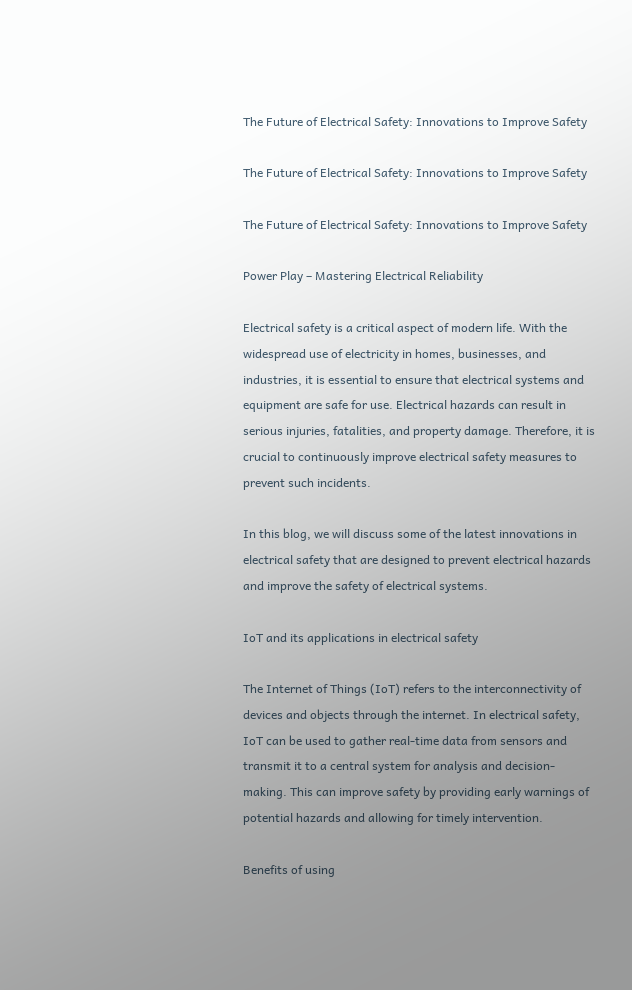The Future of Electrical Safety: Innovations to Improve Safety

The Future of Electrical Safety: Innovations to Improve Safety

The Future of Electrical Safety: Innovations to Improve Safety

Power Play – Mastering Electrical Reliability

Electrical safety is a critical aspect of modern life. With the widespread use of electricity in homes, businesses, and industries, it is essential to ensure that electrical systems and equipment are safe for use. Electrical hazards can result in serious injuries, fatalities, and property damage. Therefore, it is crucial to continuously improve electrical safety measures to prevent such incidents.

In this blog, we will discuss some of the latest innovations in electrical safety that are designed to prevent electrical hazards and improve the safety of electrical systems.

IoT and its applications in electrical safety

The Internet of Things (IoT) refers to the interconnectivity of devices and objects through the internet. In electrical safety, IoT can be used to gather real-time data from sensors and transmit it to a central system for analysis and decision-making. This can improve safety by providing early warnings of potential hazards and allowing for timely intervention.

Benefits of using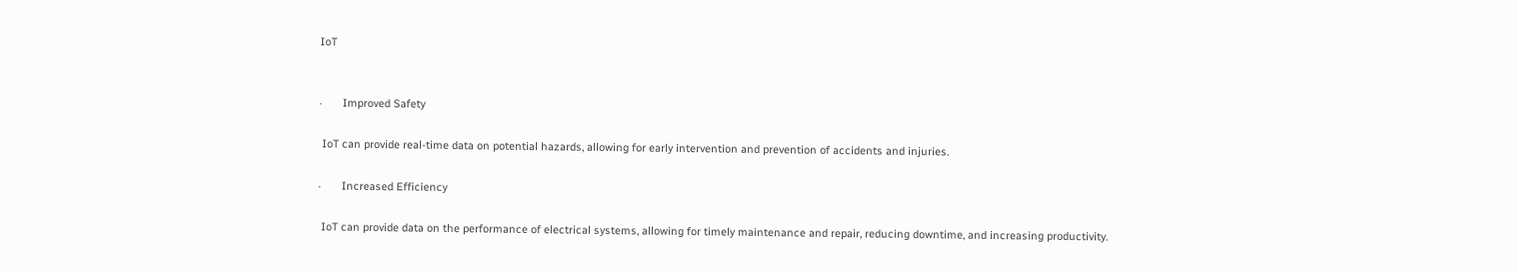IoT


·       Improved Safety

 IoT can provide real-time data on potential hazards, allowing for early intervention and prevention of accidents and injuries.

·       Increased Efficiency

 IoT can provide data on the performance of electrical systems, allowing for timely maintenance and repair, reducing downtime, and increasing productivity.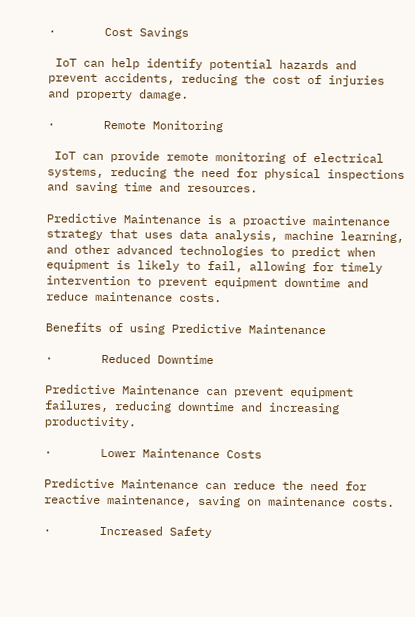·       Cost Savings

 IoT can help identify potential hazards and prevent accidents, reducing the cost of injuries and property damage.

·       Remote Monitoring

 IoT can provide remote monitoring of electrical systems, reducing the need for physical inspections and saving time and resources.

Predictive Maintenance is a proactive maintenance strategy that uses data analysis, machine learning, and other advanced technologies to predict when equipment is likely to fail, allowing for timely intervention to prevent equipment downtime and reduce maintenance costs.

Benefits of using Predictive Maintenance

·       Reduced Downtime

Predictive Maintenance can prevent equipment failures, reducing downtime and increasing productivity.

·       Lower Maintenance Costs

Predictive Maintenance can reduce the need for reactive maintenance, saving on maintenance costs.

·       Increased Safety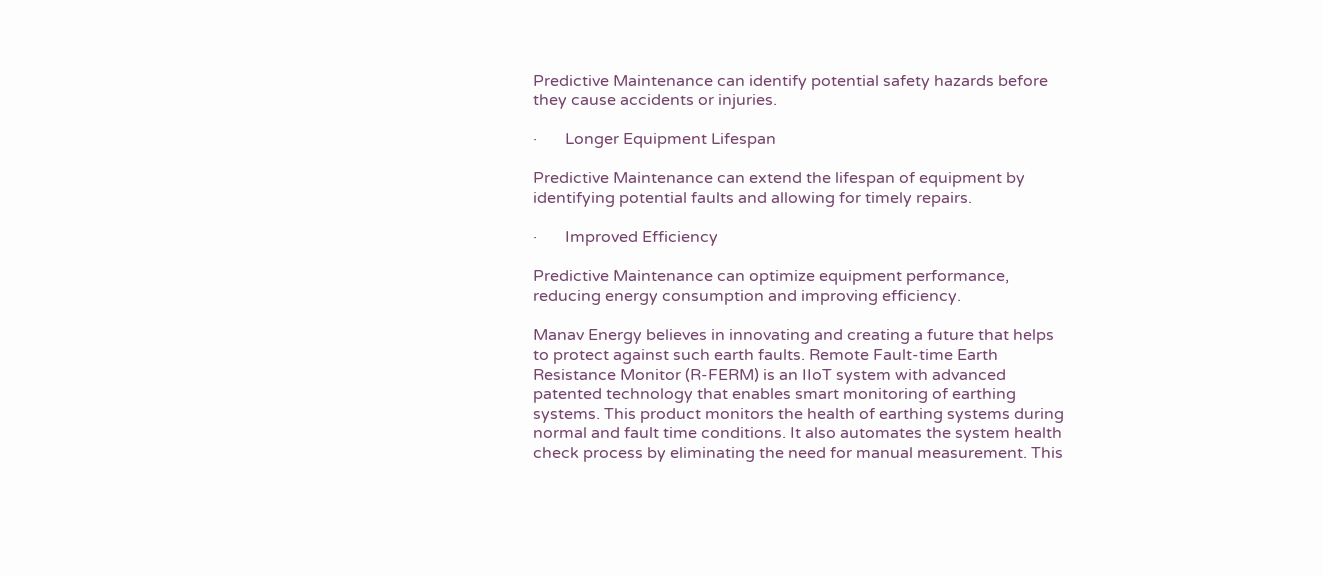Predictive Maintenance can identify potential safety hazards before they cause accidents or injuries.

·       Longer Equipment Lifespan

Predictive Maintenance can extend the lifespan of equipment by identifying potential faults and allowing for timely repairs.

·       Improved Efficiency

Predictive Maintenance can optimize equipment performance, reducing energy consumption and improving efficiency.

Manav Energy believes in innovating and creating a future that helps to protect against such earth faults. Remote Fault-time Earth Resistance Monitor (R-FERM) is an IIoT system with advanced patented technology that enables smart monitoring of earthing systems. This product monitors the health of earthing systems during normal and fault time conditions. It also automates the system health check process by eliminating the need for manual measurement. This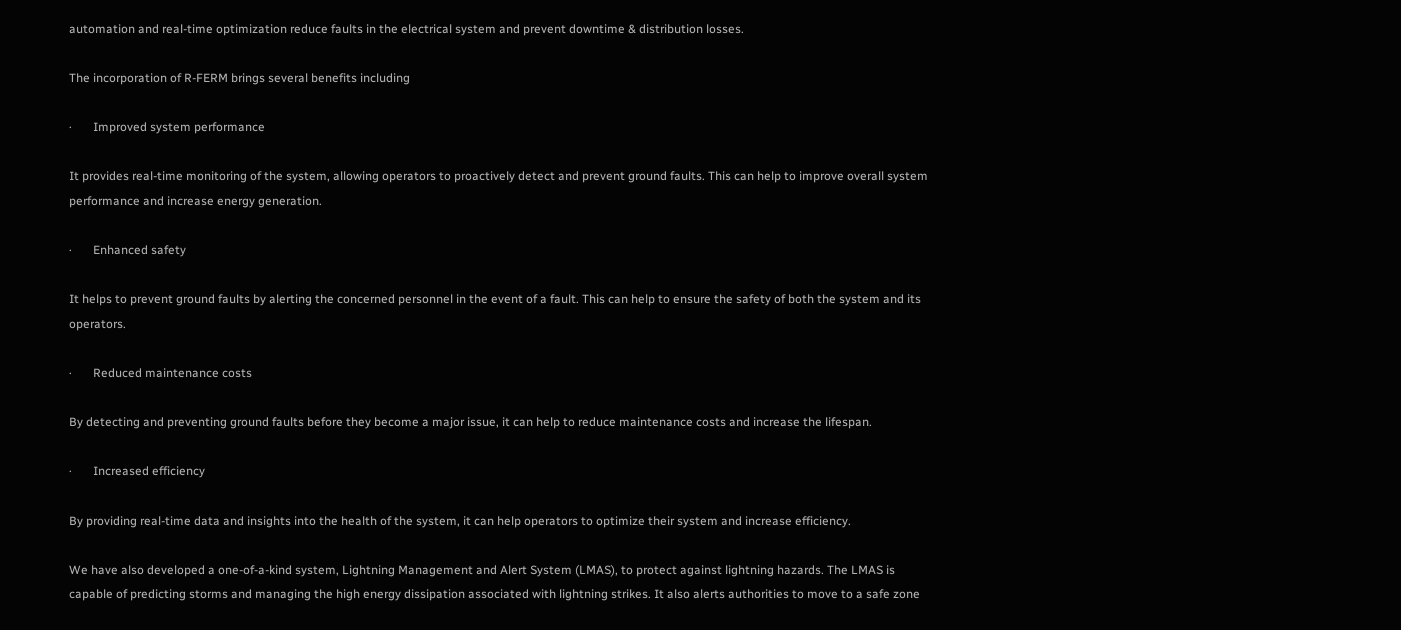automation and real-time optimization reduce faults in the electrical system and prevent downtime & distribution losses.

The incorporation of R-FERM brings several benefits including

·       Improved system performance

It provides real-time monitoring of the system, allowing operators to proactively detect and prevent ground faults. This can help to improve overall system performance and increase energy generation.

·       Enhanced safety

It helps to prevent ground faults by alerting the concerned personnel in the event of a fault. This can help to ensure the safety of both the system and its operators.

·       Reduced maintenance costs

By detecting and preventing ground faults before they become a major issue, it can help to reduce maintenance costs and increase the lifespan.

·       Increased efficiency

By providing real-time data and insights into the health of the system, it can help operators to optimize their system and increase efficiency.

We have also developed a one-of-a-kind system, Lightning Management and Alert System (LMAS), to protect against lightning hazards. The LMAS is capable of predicting storms and managing the high energy dissipation associated with lightning strikes. It also alerts authorities to move to a safe zone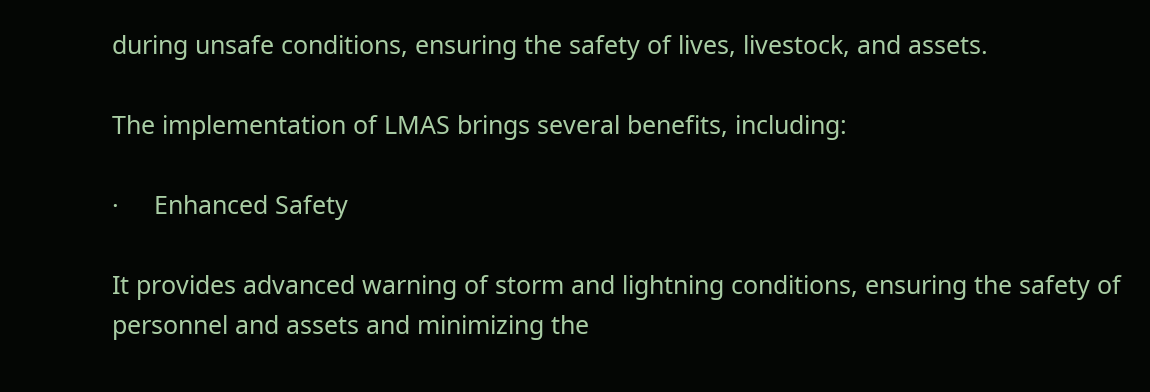during unsafe conditions, ensuring the safety of lives, livestock, and assets.

The implementation of LMAS brings several benefits, including:

·     Enhanced Safety

It provides advanced warning of storm and lightning conditions, ensuring the safety of personnel and assets and minimizing the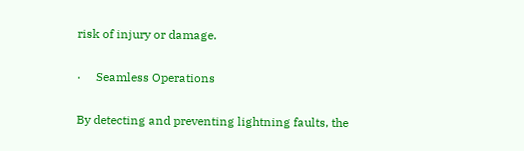risk of injury or damage.

·     Seamless Operations

By detecting and preventing lightning faults, the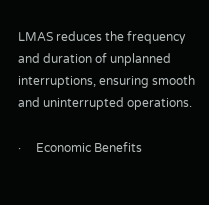LMAS reduces the frequency and duration of unplanned interruptions, ensuring smooth and uninterrupted operations.

·     Economic Benefits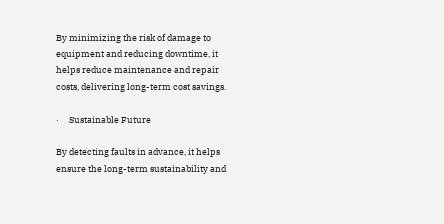By minimizing the risk of damage to equipment and reducing downtime, it helps reduce maintenance and repair costs, delivering long-term cost savings.

·     Sustainable Future

By detecting faults in advance, it helps ensure the long-term sustainability and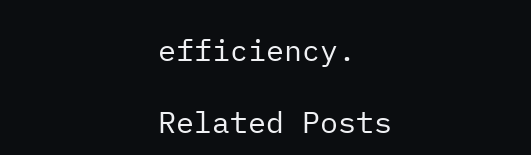efficiency.

Related Posts